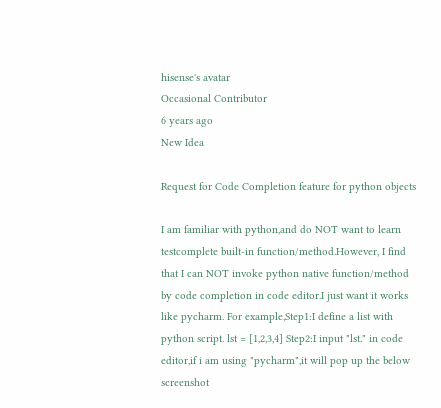hisense's avatar
Occasional Contributor
6 years ago
New Idea

Request for Code Completion feature for python objects

I am familiar with python,and do NOT want to learn testcomplete built-in function/method.However, I find that I can NOT invoke python native function/method by code completion in code editor.I just want it works like pycharm. For example,Step1:I define a list with python script. lst = [1,2,3,4] Step2:I input "lst." in code editor,if i am using "pycharm",it will pop up the below screenshot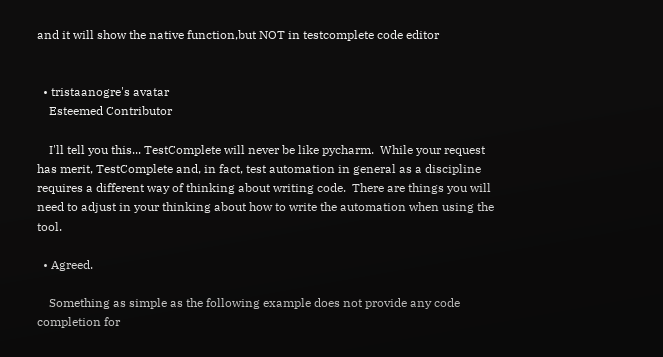and it will show the native function,but NOT in testcomplete code editor


  • tristaanogre's avatar
    Esteemed Contributor

    I'll tell you this... TestComplete will never be like pycharm.  While your request has merit, TestComplete and, in fact, test automation in general as a discipline requires a different way of thinking about writing code.  There are things you will need to adjust in your thinking about how to write the automation when using the tool.

  • Agreed.

    Something as simple as the following example does not provide any code completion for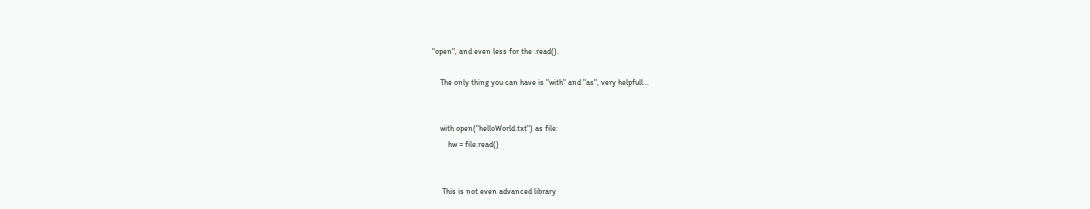"open", and even less for the .read().

    The only thing you can have is "with" and "as", very helpfull...


    with open("helloWorld.txt") as file:
        hw = file.read()


     This is not even advanced library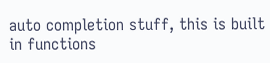auto completion stuff, this is built in functions